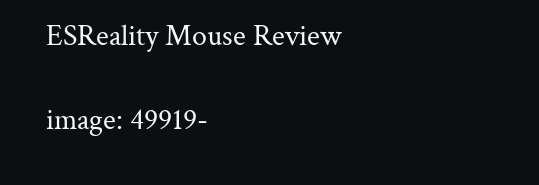ESReality Mouse Review

image: 49919-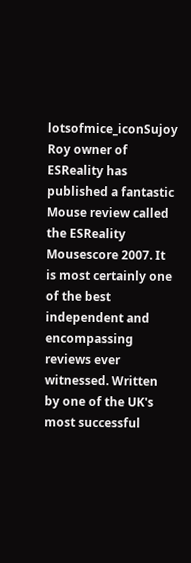lotsofmice_iconSujoy Roy owner of ESReality has published a fantastic Mouse review called the ESReality Mousescore 2007. It is most certainly one of the best independent and encompassing reviews ever witnessed. Written by one of the UK's most successful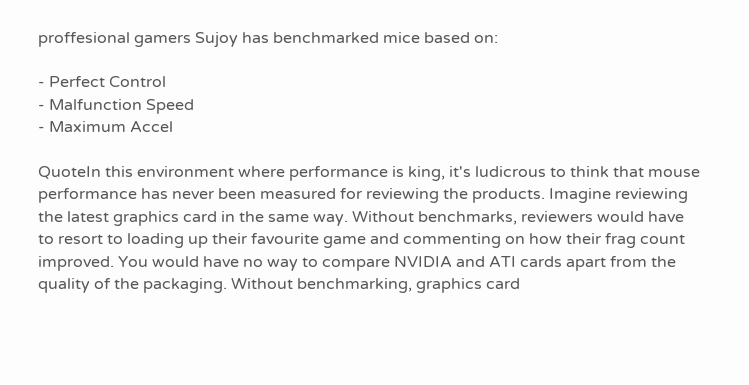proffesional gamers Sujoy has benchmarked mice based on:

- Perfect Control
- Malfunction Speed
- Maximum Accel

QuoteIn this environment where performance is king, it's ludicrous to think that mouse performance has never been measured for reviewing the products. Imagine reviewing the latest graphics card in the same way. Without benchmarks, reviewers would have to resort to loading up their favourite game and commenting on how their frag count improved. You would have no way to compare NVIDIA and ATI cards apart from the quality of the packaging. Without benchmarking, graphics card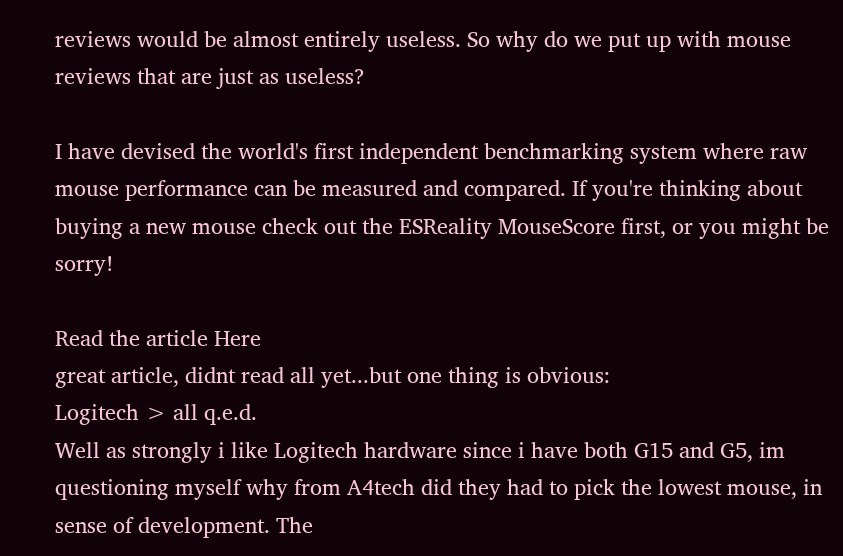reviews would be almost entirely useless. So why do we put up with mouse reviews that are just as useless?

I have devised the world's first independent benchmarking system where raw mouse performance can be measured and compared. If you're thinking about buying a new mouse check out the ESReality MouseScore first, or you might be sorry!

Read the article Here
great article, didnt read all yet...but one thing is obvious:
Logitech > all q.e.d.
Well as strongly i like Logitech hardware since i have both G15 and G5, im questioning myself why from A4tech did they had to pick the lowest mouse, in sense of development. The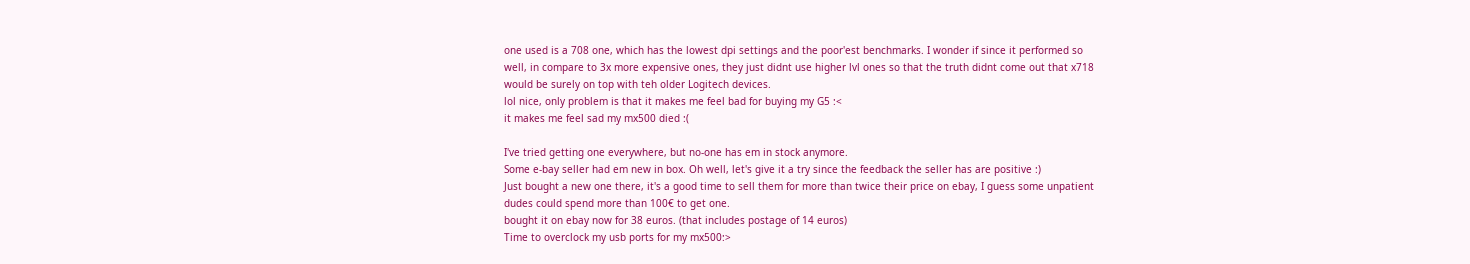one used is a 708 one, which has the lowest dpi settings and the poor'est benchmarks. I wonder if since it performed so well, in compare to 3x more expensive ones, they just didnt use higher lvl ones so that the truth didnt come out that x718 would be surely on top with teh older Logitech devices.
lol nice, only problem is that it makes me feel bad for buying my G5 :<
it makes me feel sad my mx500 died :(

I've tried getting one everywhere, but no-one has em in stock anymore.
Some e-bay seller had em new in box. Oh well, let's give it a try since the feedback the seller has are positive :)
Just bought a new one there, it's a good time to sell them for more than twice their price on ebay, I guess some unpatient dudes could spend more than 100€ to get one.
bought it on ebay now for 38 euros. (that includes postage of 14 euros)
Time to overclock my usb ports for my mx500:>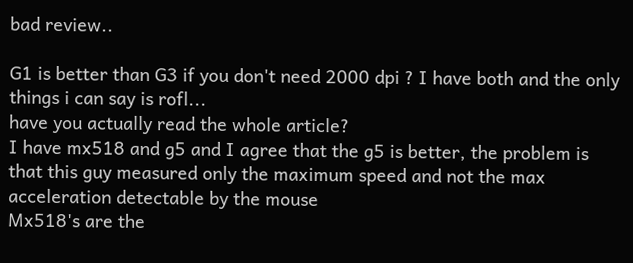bad review..

G1 is better than G3 if you don't need 2000 dpi ? I have both and the only things i can say is rofl...
have you actually read the whole article?
I have mx518 and g5 and I agree that the g5 is better, the problem is that this guy measured only the maximum speed and not the max acceleration detectable by the mouse
Mx518's are the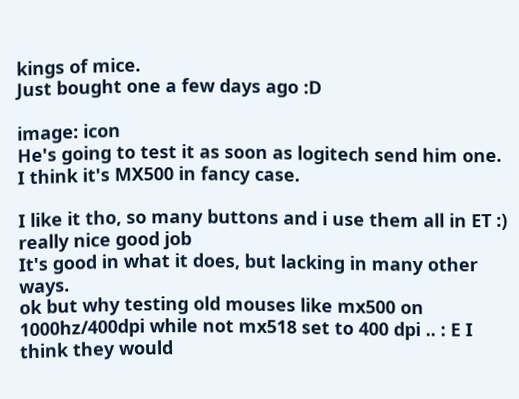kings of mice.
Just bought one a few days ago :D

image: icon
He's going to test it as soon as logitech send him one.
I think it's MX500 in fancy case.

I like it tho, so many buttons and i use them all in ET :)
really nice good job
It's good in what it does, but lacking in many other ways.
ok but why testing old mouses like mx500 on 1000hz/400dpi while not mx518 set to 400 dpi .. : E I think they would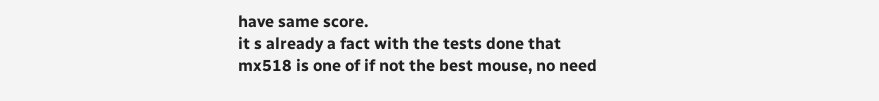have same score.
it s already a fact with the tests done that mx518 is one of if not the best mouse, no need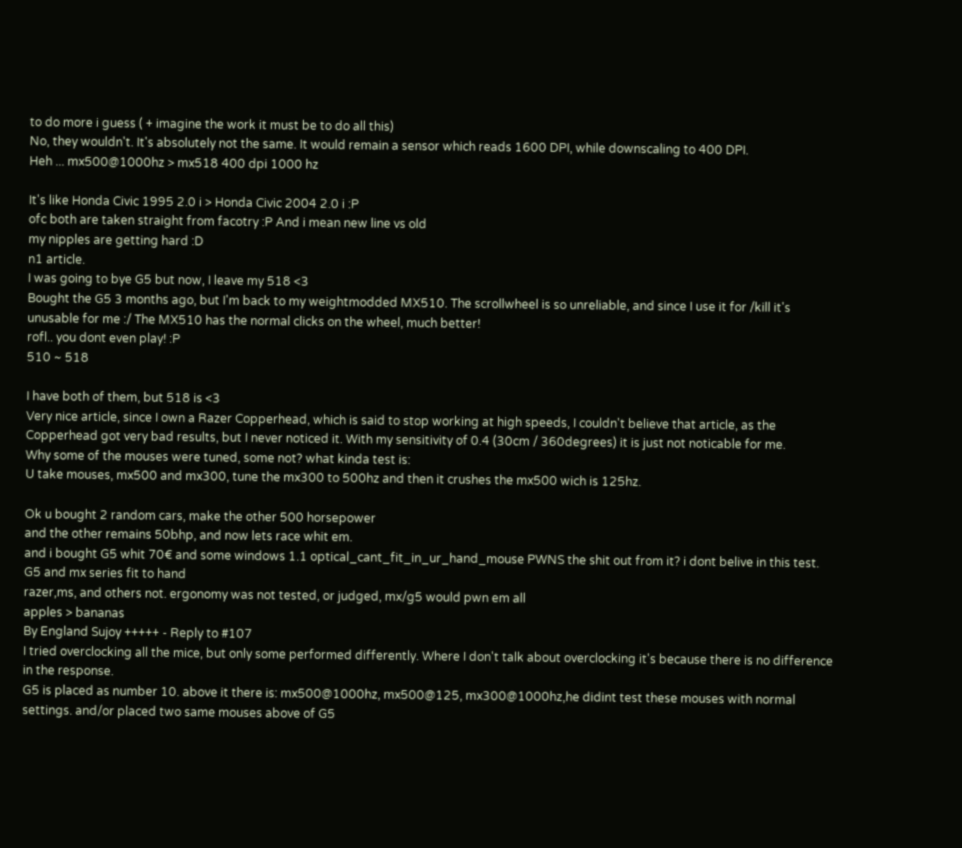to do more i guess ( + imagine the work it must be to do all this)
No, they wouldn't. It's absolutely not the same. It would remain a sensor which reads 1600 DPI, while downscaling to 400 DPI.
Heh ... mx500@1000hz > mx518 400 dpi 1000 hz

It's like Honda Civic 1995 2.0 i > Honda Civic 2004 2.0 i :P
ofc both are taken straight from facotry :P And i mean new line vs old
my nipples are getting hard :D
n1 article.
I was going to bye G5 but now, I leave my 518 <3
Bought the G5 3 months ago, but I'm back to my weightmodded MX510. The scrollwheel is so unreliable, and since I use it for /kill it's unusable for me :/ The MX510 has the normal clicks on the wheel, much better!
rofl.. you dont even play! :P
510 ~ 518

I have both of them, but 518 is <3
Very nice article, since I own a Razer Copperhead, which is said to stop working at high speeds, I couldn't believe that article, as the Copperhead got very bad results, but I never noticed it. With my sensitivity of 0.4 (30cm / 360degrees) it is just not noticable for me.
Why some of the mouses were tuned, some not? what kinda test is:
U take mouses, mx500 and mx300, tune the mx300 to 500hz and then it crushes the mx500 wich is 125hz.

Ok u bought 2 random cars, make the other 500 horsepower
and the other remains 50bhp, and now lets race whit em.
and i bought G5 whit 70€ and some windows 1.1 optical_cant_fit_in_ur_hand_mouse PWNS the shit out from it? i dont belive in this test. G5 and mx series fit to hand
razer,ms, and others not. ergonomy was not tested, or judged, mx/g5 would pwn em all
apples > bananas
By England Sujoy +++++ - Reply to #107
I tried overclocking all the mice, but only some performed differently. Where I don't talk about overclocking it's because there is no difference in the response.
G5 is placed as number 10. above it there is: mx500@1000hz, mx500@125, mx300@1000hz,he didint test these mouses with normal settings. and/or placed two same mouses above of G5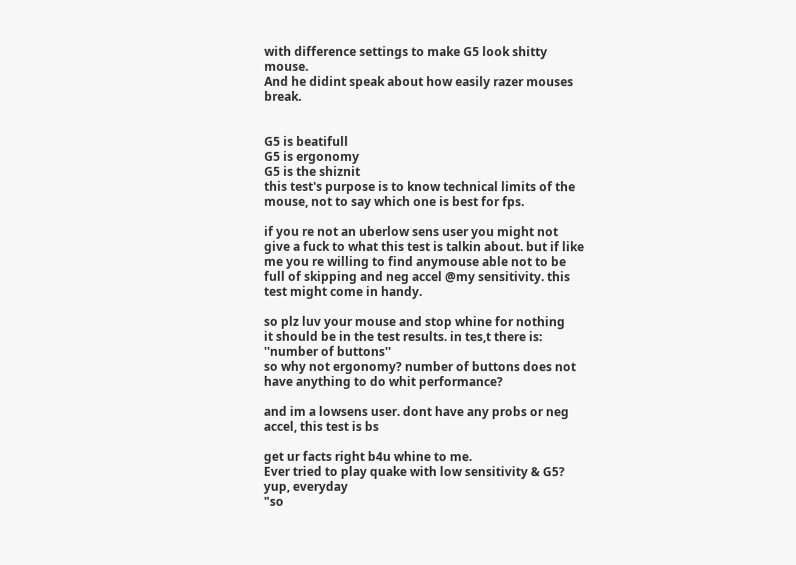with difference settings to make G5 look shitty mouse.
And he didint speak about how easily razer mouses break.


G5 is beatifull
G5 is ergonomy
G5 is the shiznit
this test's purpose is to know technical limits of the mouse, not to say which one is best for fps.

if you re not an uberlow sens user you might not give a fuck to what this test is talkin about. but if like me you re willing to find anymouse able not to be full of skipping and neg accel @my sensitivity. this test might come in handy.

so plz luv your mouse and stop whine for nothing
it should be in the test results. in tes,t there is: ''number of buttons''
so why not ergonomy? number of buttons does not have anything to do whit performance?

and im a lowsens user. dont have any probs or neg accel, this test is bs

get ur facts right b4u whine to me.
Ever tried to play quake with low sensitivity & G5?
yup, everyday
"so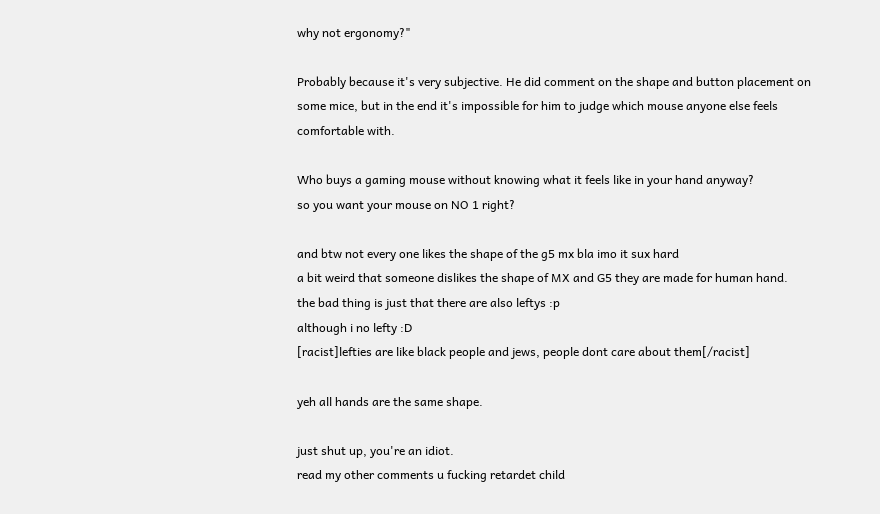why not ergonomy?"

Probably because it's very subjective. He did comment on the shape and button placement on some mice, but in the end it's impossible for him to judge which mouse anyone else feels comfortable with.

Who buys a gaming mouse without knowing what it feels like in your hand anyway?
so you want your mouse on NO 1 right?

and btw not every one likes the shape of the g5 mx bla imo it sux hard
a bit weird that someone dislikes the shape of MX and G5 they are made for human hand.
the bad thing is just that there are also leftys :p
although i no lefty :D
[racist]lefties are like black people and jews, people dont care about them[/racist]

yeh all hands are the same shape.

just shut up, you're an idiot.
read my other comments u fucking retardet child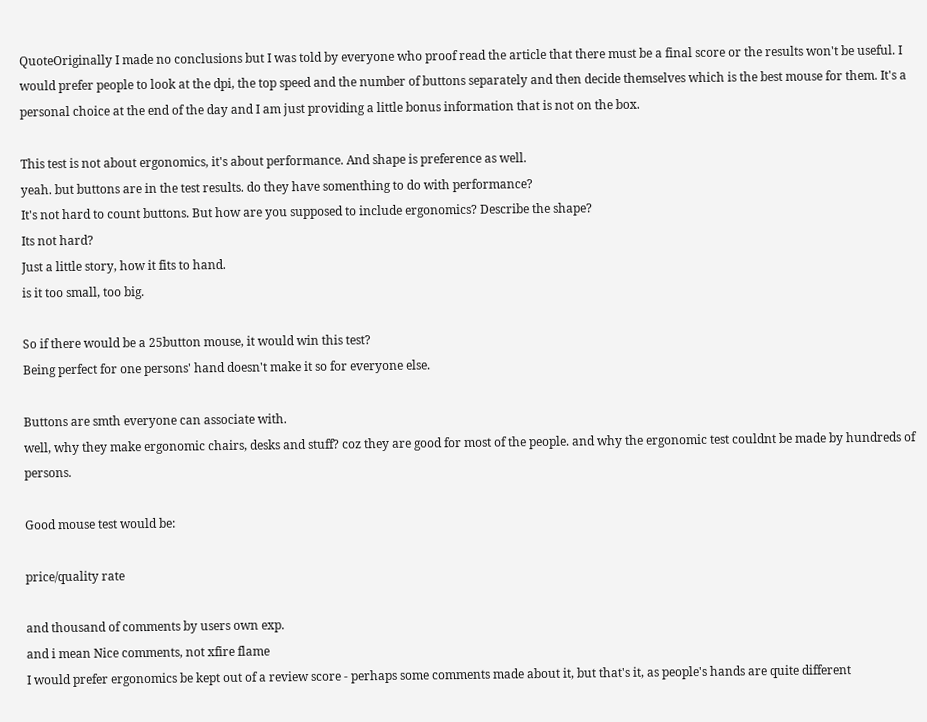QuoteOriginally I made no conclusions but I was told by everyone who proof read the article that there must be a final score or the results won't be useful. I would prefer people to look at the dpi, the top speed and the number of buttons separately and then decide themselves which is the best mouse for them. It's a personal choice at the end of the day and I am just providing a little bonus information that is not on the box.

This test is not about ergonomics, it's about performance. And shape is preference as well.
yeah. but buttons are in the test results. do they have somenthing to do with performance?
It's not hard to count buttons. But how are you supposed to include ergonomics? Describe the shape?
Its not hard?
Just a little story, how it fits to hand.
is it too small, too big.

So if there would be a 25button mouse, it would win this test?
Being perfect for one persons' hand doesn't make it so for everyone else.

Buttons are smth everyone can associate with.
well, why they make ergonomic chairs, desks and stuff? coz they are good for most of the people. and why the ergonomic test couldnt be made by hundreds of persons.

Good mouse test would be:

price/quality rate

and thousand of comments by users own exp.
and i mean Nice comments, not xfire flame
I would prefer ergonomics be kept out of a review score - perhaps some comments made about it, but that's it, as people's hands are quite different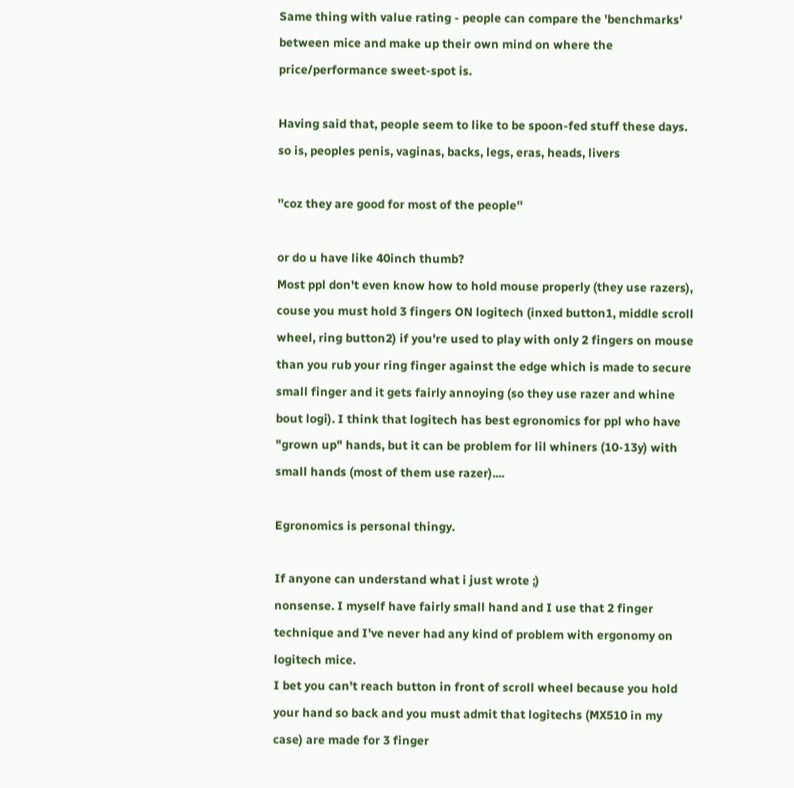Same thing with value rating - people can compare the 'benchmarks' between mice and make up their own mind on where the price/performance sweet-spot is.

Having said that, people seem to like to be spoon-fed stuff these days.
so is, peoples penis, vaginas, backs, legs, eras, heads, livers

''coz they are good for most of the people''

or do u have like 40inch thumb?
Most ppl don't even know how to hold mouse properly (they use razers), couse you must hold 3 fingers ON logitech (inxed button1, middle scroll wheel, ring button2) if you're used to play with only 2 fingers on mouse than you rub your ring finger against the edge which is made to secure small finger and it gets fairly annoying (so they use razer and whine bout logi). I think that logitech has best egronomics for ppl who have "grown up" hands, but it can be problem for lil whiners (10-13y) with small hands (most of them use razer)....

Egronomics is personal thingy.

If anyone can understand what i just wrote ;)
nonsense. I myself have fairly small hand and I use that 2 finger technique and I've never had any kind of problem with ergonomy on logitech mice.
I bet you can't reach button in front of scroll wheel because you hold your hand so back and you must admit that logitechs (MX510 in my case) are made for 3 finger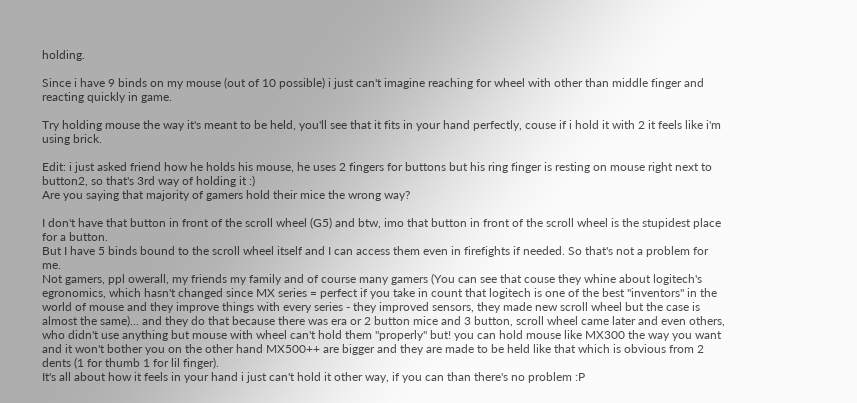holding.

Since i have 9 binds on my mouse (out of 10 possible) i just can't imagine reaching for wheel with other than middle finger and reacting quickly in game.

Try holding mouse the way it's meant to be held, you'll see that it fits in your hand perfectly, couse if i hold it with 2 it feels like i'm using brick.

Edit: i just asked friend how he holds his mouse, he uses 2 fingers for buttons but his ring finger is resting on mouse right next to button2, so that's 3rd way of holding it :)
Are you saying that majority of gamers hold their mice the wrong way?

I don't have that button in front of the scroll wheel (G5) and btw, imo that button in front of the scroll wheel is the stupidest place for a button.
But I have 5 binds bound to the scroll wheel itself and I can access them even in firefights if needed. So that's not a problem for me.
Not gamers, ppl owerall, my friends my family and of course many gamers (You can see that couse they whine about logitech's egronomics, which hasn't changed since MX series = perfect if you take in count that logitech is one of the best "inventors" in the world of mouse and they improve things with every series - they improved sensors, they made new scroll wheel but the case is almost the same)... and they do that because there was era or 2 button mice and 3 button, scroll wheel came later and even others, who didn't use anything but mouse with wheel can't hold them "properly" but! you can hold mouse like MX300 the way you want and it won't bother you on the other hand MX500++ are bigger and they are made to be held like that which is obvious from 2 dents (1 for thumb 1 for lil finger).
It's all about how it feels in your hand i just can't hold it other way, if you can than there's no problem :P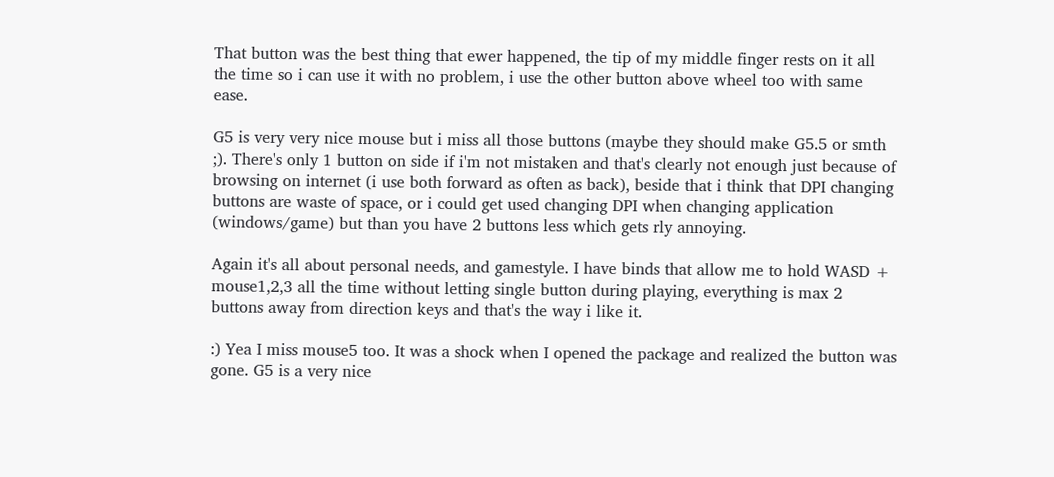That button was the best thing that ewer happened, the tip of my middle finger rests on it all the time so i can use it with no problem, i use the other button above wheel too with same ease.

G5 is very very nice mouse but i miss all those buttons (maybe they should make G5.5 or smth ;). There's only 1 button on side if i'm not mistaken and that's clearly not enough just because of browsing on internet (i use both forward as often as back), beside that i think that DPI changing buttons are waste of space, or i could get used changing DPI when changing application (windows/game) but than you have 2 buttons less which gets rly annoying.

Again it's all about personal needs, and gamestyle. I have binds that allow me to hold WASD + mouse1,2,3 all the time without letting single button during playing, everything is max 2 buttons away from direction keys and that's the way i like it.

:) Yea I miss mouse5 too. It was a shock when I opened the package and realized the button was gone. G5 is a very nice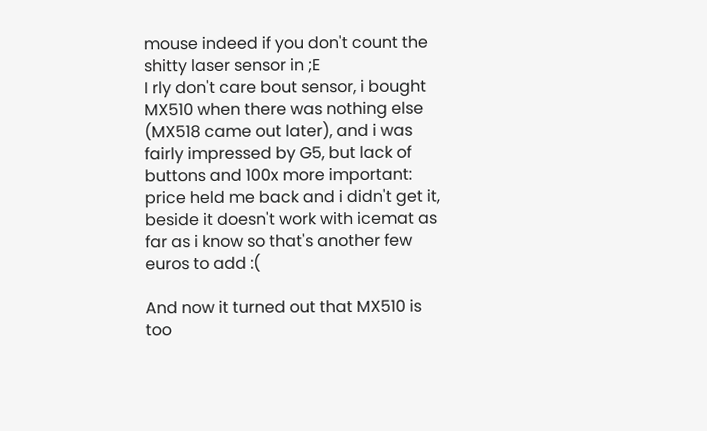mouse indeed if you don't count the shitty laser sensor in ;E
I rly don't care bout sensor, i bought MX510 when there was nothing else (MX518 came out later), and i was fairly impressed by G5, but lack of buttons and 100x more important: price held me back and i didn't get it, beside it doesn't work with icemat as far as i know so that's another few euros to add :(

And now it turned out that MX510 is too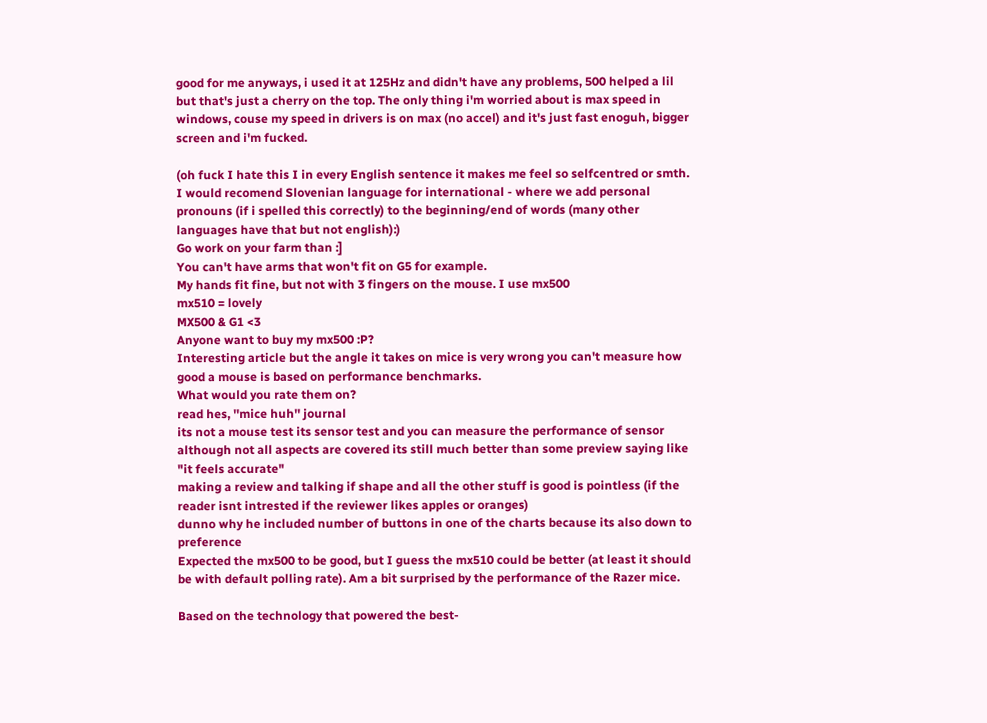good for me anyways, i used it at 125Hz and didn't have any problems, 500 helped a lil but that's just a cherry on the top. The only thing i'm worried about is max speed in windows, couse my speed in drivers is on max (no accel) and it's just fast enoguh, bigger screen and i'm fucked.

(oh fuck I hate this I in every English sentence it makes me feel so selfcentred or smth. I would recomend Slovenian language for international - where we add personal pronouns (if i spelled this correctly) to the beginning/end of words (many other languages have that but not english):)
Go work on your farm than :]
You can't have arms that won't fit on G5 for example.
My hands fit fine, but not with 3 fingers on the mouse. I use mx500
mx510 = lovely
MX500 & G1 <3
Anyone want to buy my mx500 :P?
Interesting article but the angle it takes on mice is very wrong you can't measure how good a mouse is based on performance benchmarks.
What would you rate them on?
read hes, ''mice huh'' journal
its not a mouse test its sensor test and you can measure the performance of sensor although not all aspects are covered its still much better than some preview saying like "it feels accurate"
making a review and talking if shape and all the other stuff is good is pointless (if the reader isnt intrested if the reviewer likes apples or oranges)
dunno why he included number of buttons in one of the charts because its also down to preference
Expected the mx500 to be good, but I guess the mx510 could be better (at least it should be with default polling rate). Am a bit surprised by the performance of the Razer mice.

Based on the technology that powered the best-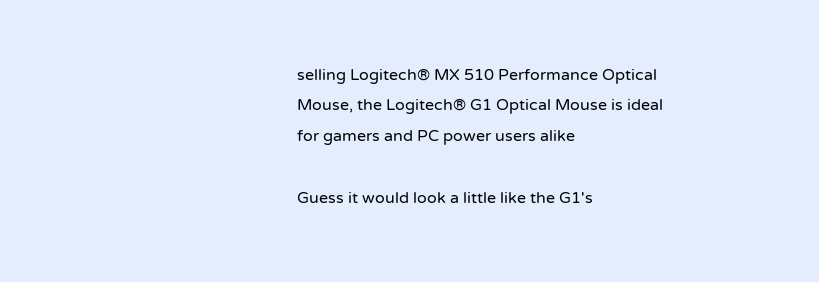selling Logitech® MX 510 Performance Optical Mouse, the Logitech® G1 Optical Mouse is ideal for gamers and PC power users alike

Guess it would look a little like the G1's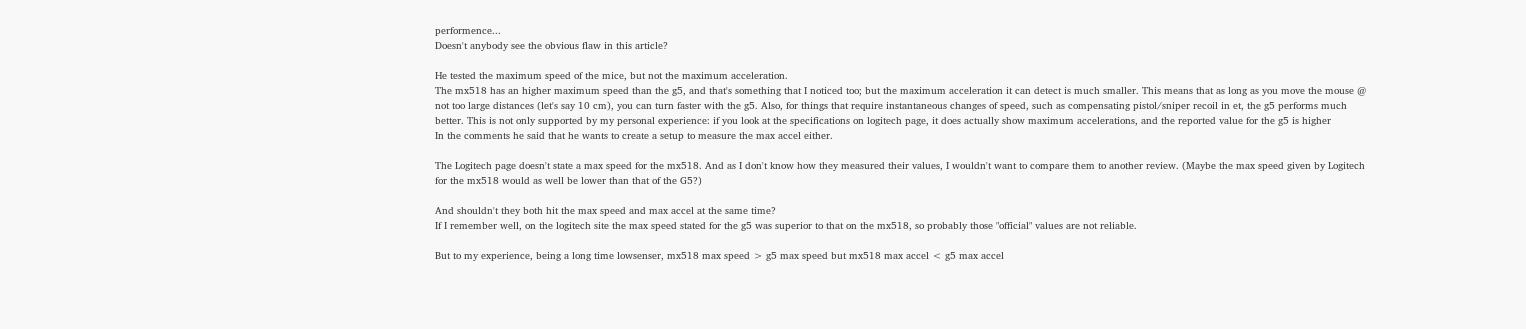performence...
Doesn't anybody see the obvious flaw in this article?

He tested the maximum speed of the mice, but not the maximum acceleration.
The mx518 has an higher maximum speed than the g5, and that's something that I noticed too; but the maximum acceleration it can detect is much smaller. This means that as long as you move the mouse @ not too large distances (let's say 10 cm), you can turn faster with the g5. Also, for things that require instantaneous changes of speed, such as compensating pistol/sniper recoil in et, the g5 performs much better. This is not only supported by my personal experience: if you look at the specifications on logitech page, it does actually show maximum accelerations, and the reported value for the g5 is higher
In the comments he said that he wants to create a setup to measure the max accel either.

The Logitech page doesn't state a max speed for the mx518. And as I don't know how they measured their values, I wouldn't want to compare them to another review. (Maybe the max speed given by Logitech for the mx518 would as well be lower than that of the G5?)

And shouldn't they both hit the max speed and max accel at the same time?
If I remember well, on the logitech site the max speed stated for the g5 was superior to that on the mx518, so probably those "official" values are not reliable.

But to my experience, being a long time lowsenser, mx518 max speed > g5 max speed but mx518 max accel < g5 max accel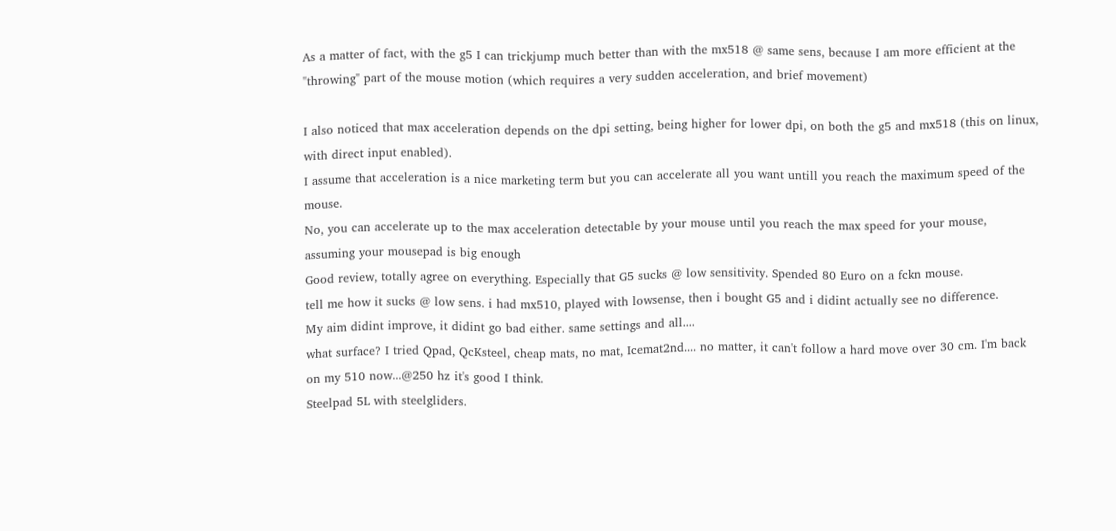As a matter of fact, with the g5 I can trickjump much better than with the mx518 @ same sens, because I am more efficient at the "throwing" part of the mouse motion (which requires a very sudden acceleration, and brief movement)

I also noticed that max acceleration depends on the dpi setting, being higher for lower dpi, on both the g5 and mx518 (this on linux, with direct input enabled).
I assume that acceleration is a nice marketing term but you can accelerate all you want untill you reach the maximum speed of the mouse.
No, you can accelerate up to the max acceleration detectable by your mouse until you reach the max speed for your mouse, assuming your mousepad is big enough
Good review, totally agree on everything. Especially that G5 sucks @ low sensitivity. Spended 80 Euro on a fckn mouse.
tell me how it sucks @ low sens. i had mx510, played with lowsense, then i bought G5 and i didint actually see no difference.
My aim didint improve, it didint go bad either. same settings and all....
what surface? I tried Qpad, QcKsteel, cheap mats, no mat, Icemat2nd.... no matter, it can't follow a hard move over 30 cm. I'm back on my 510 now...@250 hz it's good I think.
Steelpad 5L with steelgliders.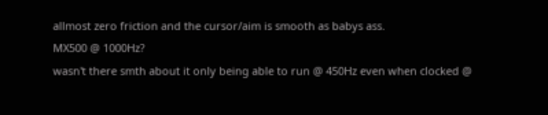allmost zero friction and the cursor/aim is smooth as babys ass.
MX500 @ 1000Hz?
wasn't there smth about it only being able to run @ 450Hz even when clocked @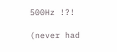500Hz !?!

(never had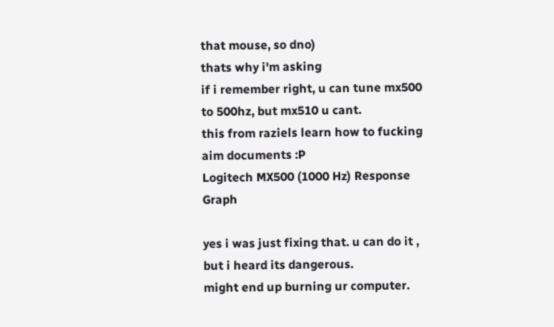that mouse, so dno)
thats why i'm asking
if i remember right, u can tune mx500 to 500hz, but mx510 u cant.
this from raziels learn how to fucking aim documents :P
Logitech MX500 (1000 Hz) Response Graph

yes i was just fixing that. u can do it , but i heard its dangerous.
might end up burning ur computer.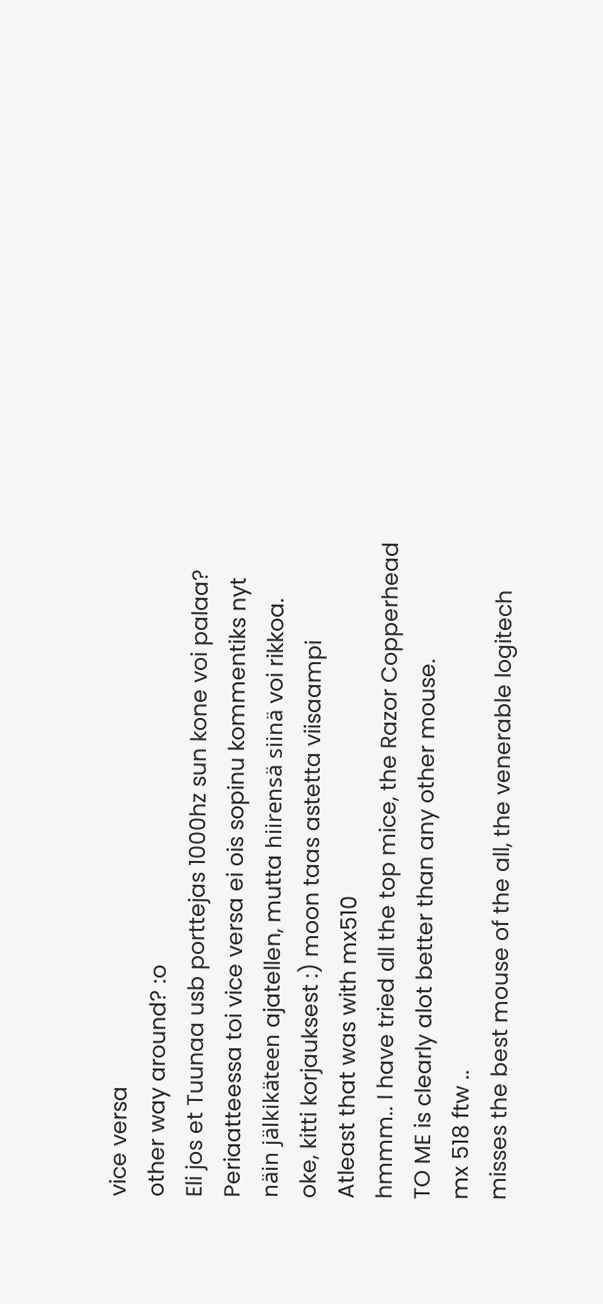vice versa
other way around? :o
Eli jos et Tuunaa usb porttejas 1000hz sun kone voi palaa?
Periaatteessa toi vice versa ei ois sopinu kommentiks nyt näin jälkikäteen ajatellen, mutta hiirensä siinä voi rikkoa.
oke, kitti korjauksest :) moon taas astetta viisaampi
Atleast that was with mx510
hmmm.. I have tried all the top mice, the Razor Copperhead TO ME is clearly alot better than any other mouse.
mx 518 ftw ..
misses the best mouse of the all, the venerable logitech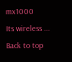mx1000
Its wireless ...
Back to top